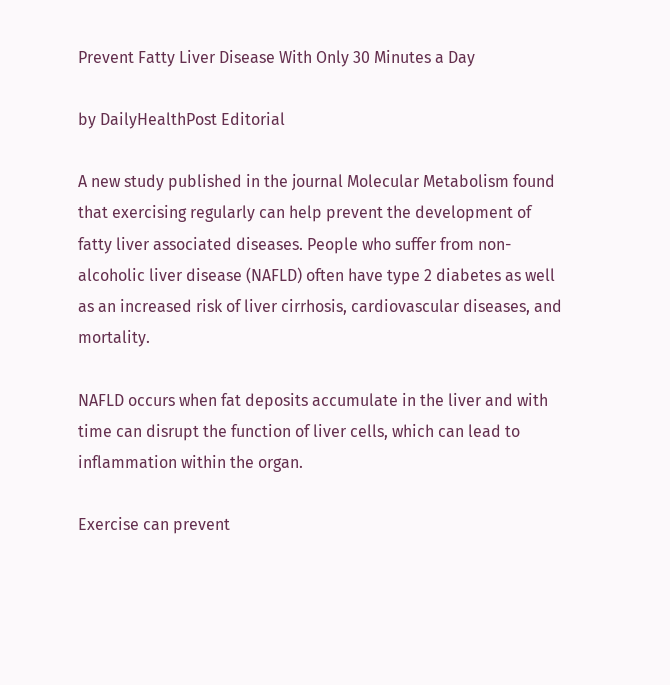Prevent Fatty Liver Disease With Only 30 Minutes a Day

by DailyHealthPost Editorial

A new study published in the journal Molecular Metabolism found that exercising regularly can help prevent the development of fatty liver associated diseases. People who suffer from non-alcoholic liver disease (NAFLD) often have type 2 diabetes as well as an increased risk of liver cirrhosis, cardiovascular diseases, and mortality.

NAFLD occurs when fat deposits accumulate in the liver and with time can disrupt the function of liver cells, which can lead to inflammation within the organ.

Exercise can prevent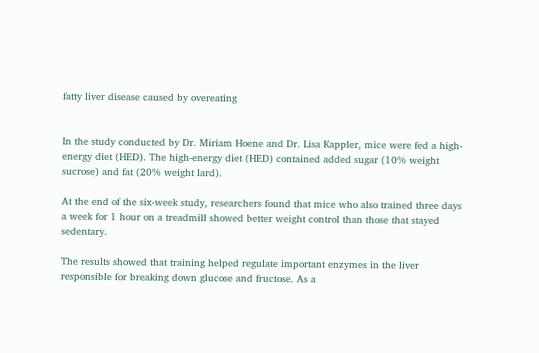fatty liver disease caused by overeating


In the study conducted by Dr. Miriam Hoene and Dr. Lisa Kappler, mice were fed a high-energy diet (HED). The high-energy diet (HED) contained added sugar (10% weight sucrose) and fat (20% weight lard).

At the end of the six-week study, researchers found that mice who also trained three days a week for 1 hour on a treadmill showed better weight control than those that stayed sedentary.

The results showed that training helped regulate important enzymes in the liver responsible for breaking down glucose and fructose. As a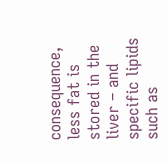consequence, less fat is stored in the liver – and specific lipids such as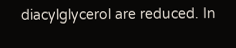diacylglycerol are reduced. In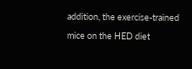addition, the exercise-trained mice on the HED diet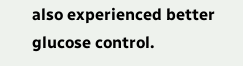also experienced better glucose control.